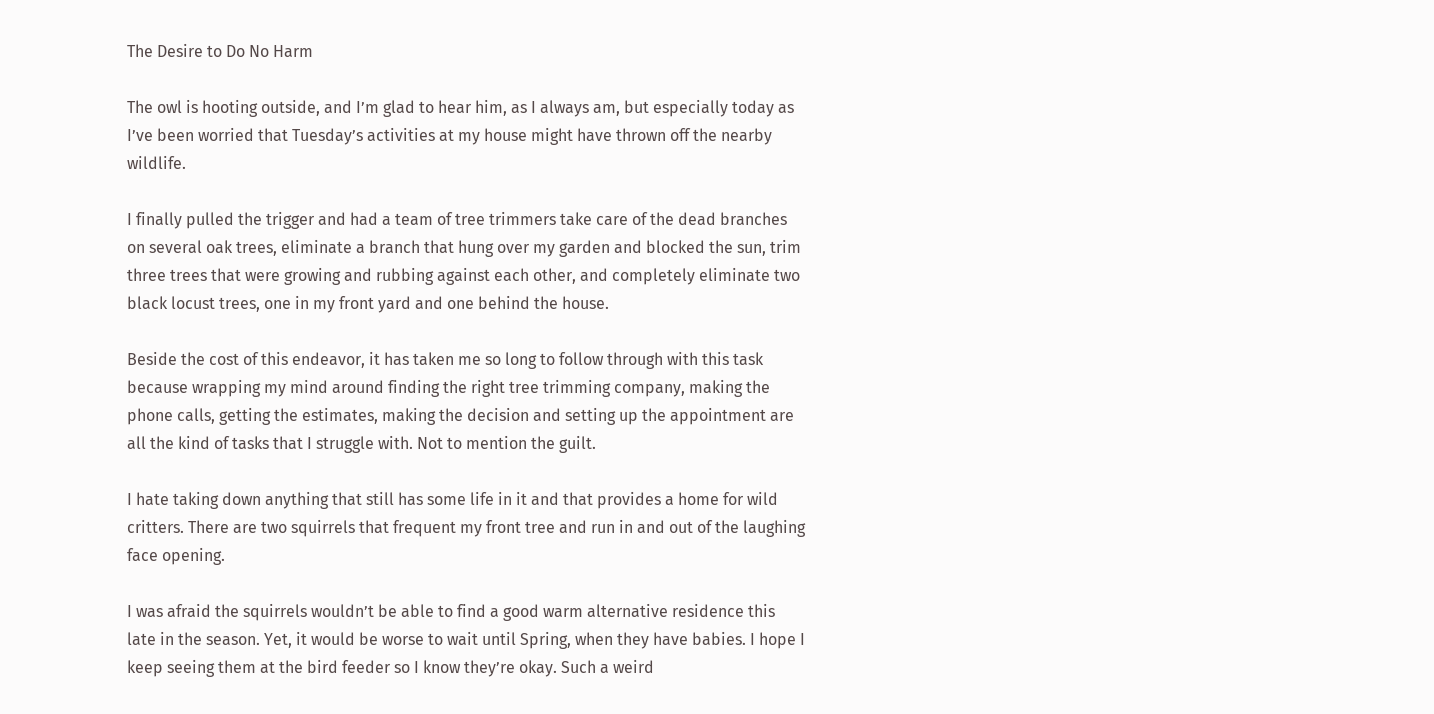The Desire to Do No Harm

The owl is hooting outside, and I’m glad to hear him, as I always am, but especially today as I’ve been worried that Tuesday’s activities at my house might have thrown off the nearby wildlife.

I finally pulled the trigger and had a team of tree trimmers take care of the dead branches on several oak trees, eliminate a branch that hung over my garden and blocked the sun, trim three trees that were growing and rubbing against each other, and completely eliminate two black locust trees, one in my front yard and one behind the house.

Beside the cost of this endeavor, it has taken me so long to follow through with this task because wrapping my mind around finding the right tree trimming company, making the phone calls, getting the estimates, making the decision and setting up the appointment are all the kind of tasks that I struggle with. Not to mention the guilt.

I hate taking down anything that still has some life in it and that provides a home for wild critters. There are two squirrels that frequent my front tree and run in and out of the laughing face opening.

I was afraid the squirrels wouldn’t be able to find a good warm alternative residence this late in the season. Yet, it would be worse to wait until Spring, when they have babies. I hope I keep seeing them at the bird feeder so I know they’re okay. Such a weird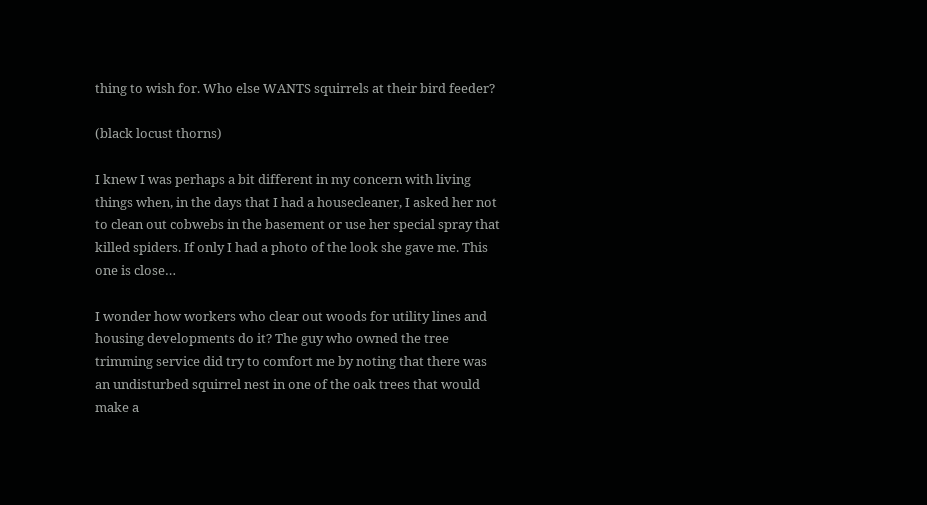thing to wish for. Who else WANTS squirrels at their bird feeder?

(black locust thorns)

I knew I was perhaps a bit different in my concern with living things when, in the days that I had a housecleaner, I asked her not to clean out cobwebs in the basement or use her special spray that killed spiders. If only I had a photo of the look she gave me. This one is close…

I wonder how workers who clear out woods for utility lines and housing developments do it? The guy who owned the tree trimming service did try to comfort me by noting that there was an undisturbed squirrel nest in one of the oak trees that would make a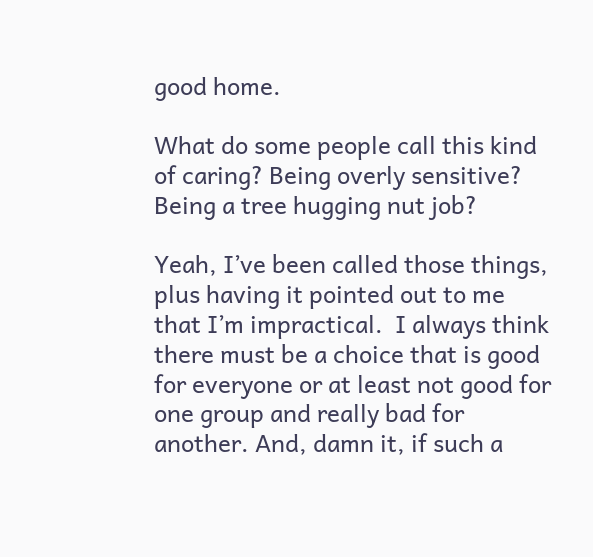good home.

What do some people call this kind of caring? Being overly sensitive? Being a tree hugging nut job?

Yeah, I’ve been called those things, plus having it pointed out to me that I’m impractical.  I always think there must be a choice that is good for everyone or at least not good for one group and really bad for another. And, damn it, if such a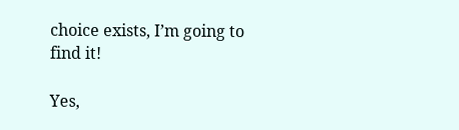choice exists, I’m going to find it!

Yes,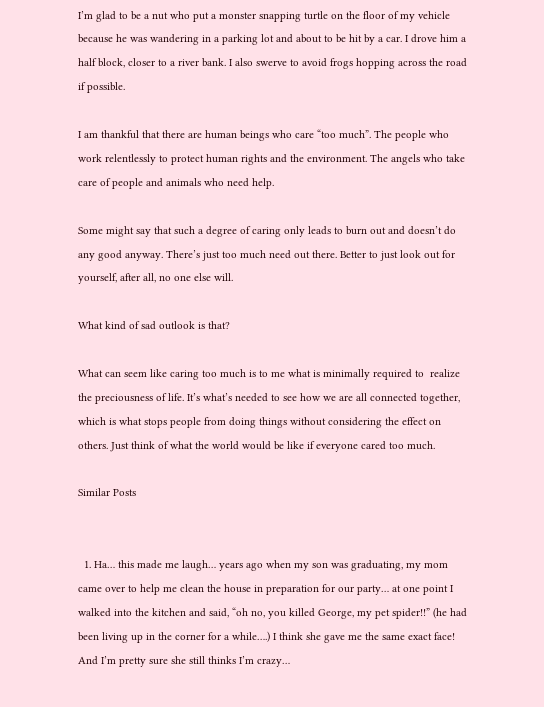I’m glad to be a nut who put a monster snapping turtle on the floor of my vehicle because he was wandering in a parking lot and about to be hit by a car. I drove him a half block, closer to a river bank. I also swerve to avoid frogs hopping across the road if possible.

I am thankful that there are human beings who care “too much”. The people who work relentlessly to protect human rights and the environment. The angels who take care of people and animals who need help.

Some might say that such a degree of caring only leads to burn out and doesn’t do any good anyway. There’s just too much need out there. Better to just look out for yourself, after all, no one else will.

What kind of sad outlook is that?

What can seem like caring too much is to me what is minimally required to  realize the preciousness of life. It’s what’s needed to see how we are all connected together, which is what stops people from doing things without considering the effect on others. Just think of what the world would be like if everyone cared too much.

Similar Posts


  1. Ha… this made me laugh… years ago when my son was graduating, my mom came over to help me clean the house in preparation for our party… at one point I walked into the kitchen and said, “oh no, you killed George, my pet spider!!” (he had been living up in the corner for a while….) I think she gave me the same exact face! And I’m pretty sure she still thinks I’m crazy…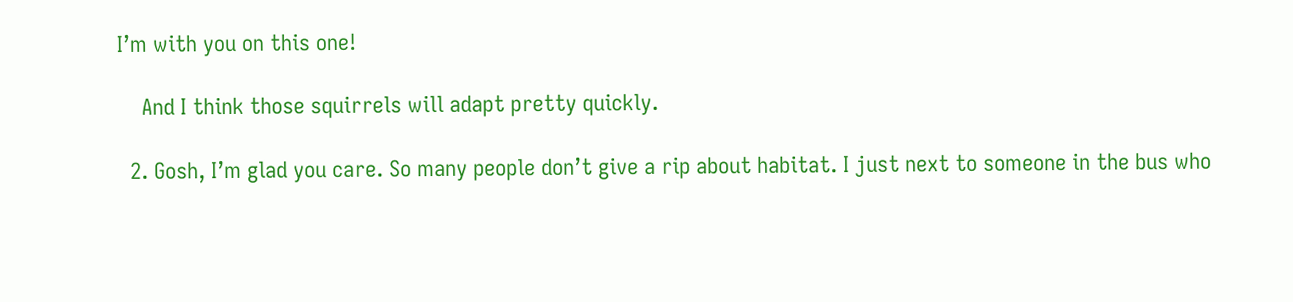I’m with you on this one!

    And I think those squirrels will adapt pretty quickly.

  2. Gosh, I’m glad you care. So many people don’t give a rip about habitat. I just next to someone in the bus who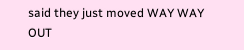said they just moved WAY WAY OUT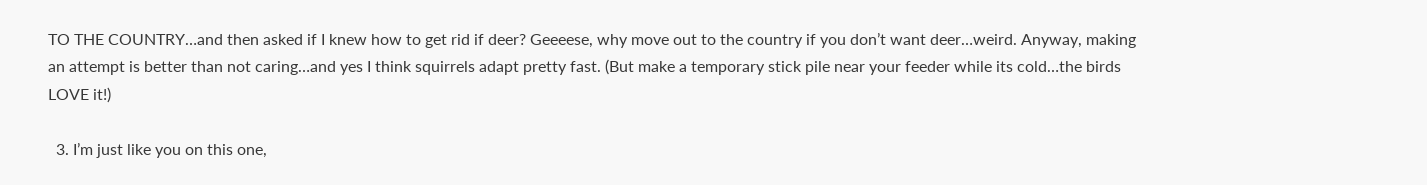TO THE COUNTRY…and then asked if I knew how to get rid if deer? Geeeese, why move out to the country if you don’t want deer…weird. Anyway, making an attempt is better than not caring…and yes I think squirrels adapt pretty fast. (But make a temporary stick pile near your feeder while its cold…the birds LOVE it!)

  3. I’m just like you on this one,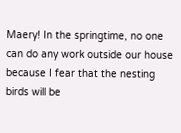Maery! In the springtime, no one can do any work outside our house because I fear that the nesting birds will be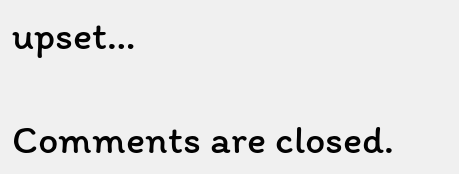upset…

Comments are closed.